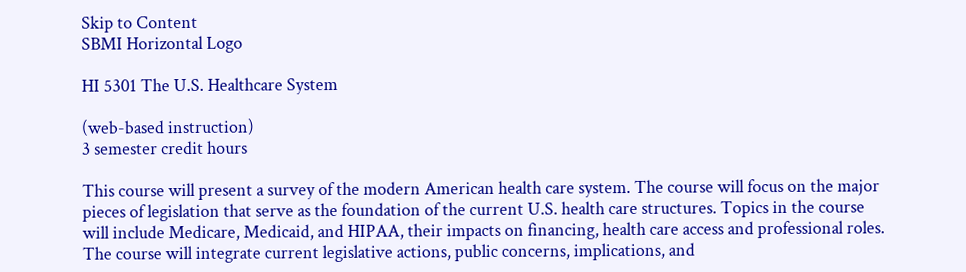Skip to Content
SBMI Horizontal Logo

HI 5301 The U.S. Healthcare System

(web-based instruction)
3 semester credit hours

This course will present a survey of the modern American health care system. The course will focus on the major pieces of legislation that serve as the foundation of the current U.S. health care structures. Topics in the course will include Medicare, Medicaid, and HIPAA, their impacts on financing, health care access and professional roles. The course will integrate current legislative actions, public concerns, implications, and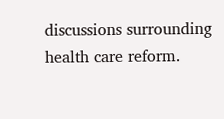discussions surrounding health care reform.